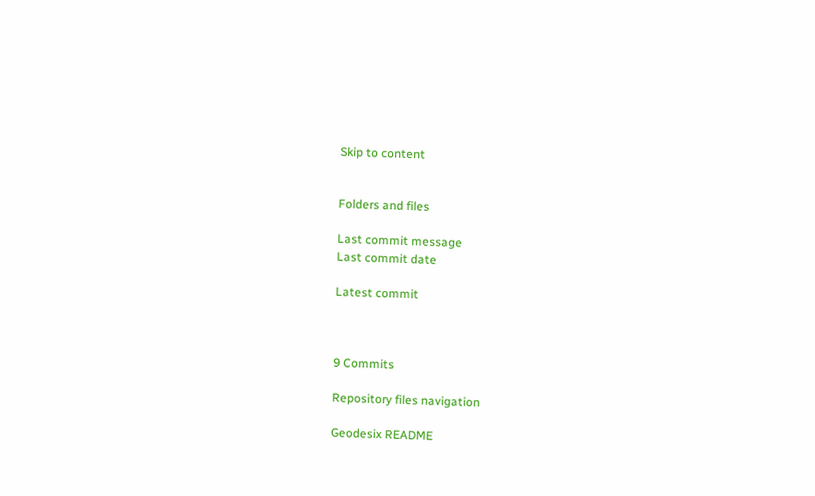Skip to content


Folders and files

Last commit message
Last commit date

Latest commit



9 Commits

Repository files navigation

Geodesix README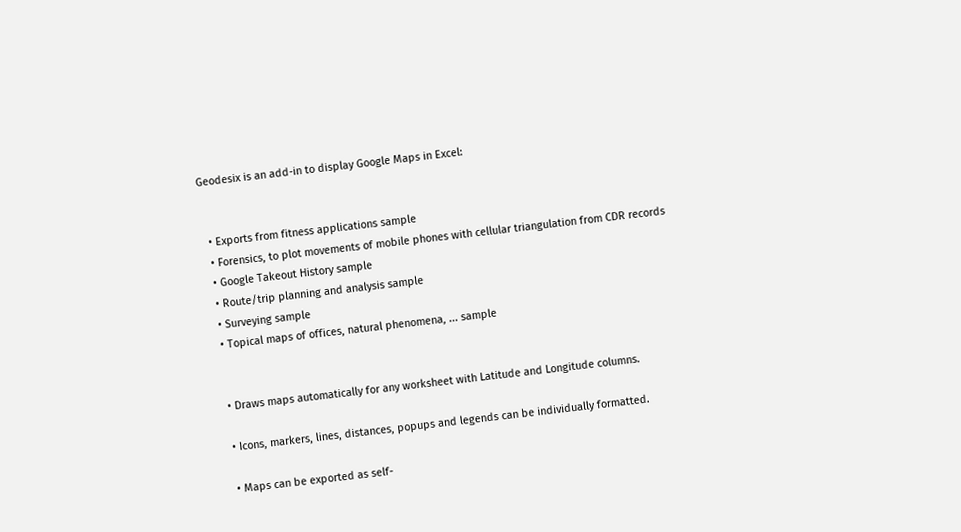Geodesix is an add-in to display Google Maps in Excel:


  • Exports from fitness applications sample
  • Forensics, to plot movements of mobile phones with cellular triangulation from CDR records
  • Google Takeout History sample
  • Route/trip planning and analysis sample
  • Surveying sample
  • Topical maps of offices, natural phenomena, ... sample


  • Draws maps automatically for any worksheet with Latitude and Longitude columns.

  • Icons, markers, lines, distances, popups and legends can be individually formatted.

  • Maps can be exported as self-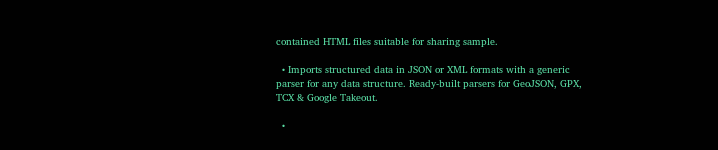contained HTML files suitable for sharing sample.

  • Imports structured data in JSON or XML formats with a generic parser for any data structure. Ready-built parsers for GeoJSON, GPX, TCX & Google Takeout.

  •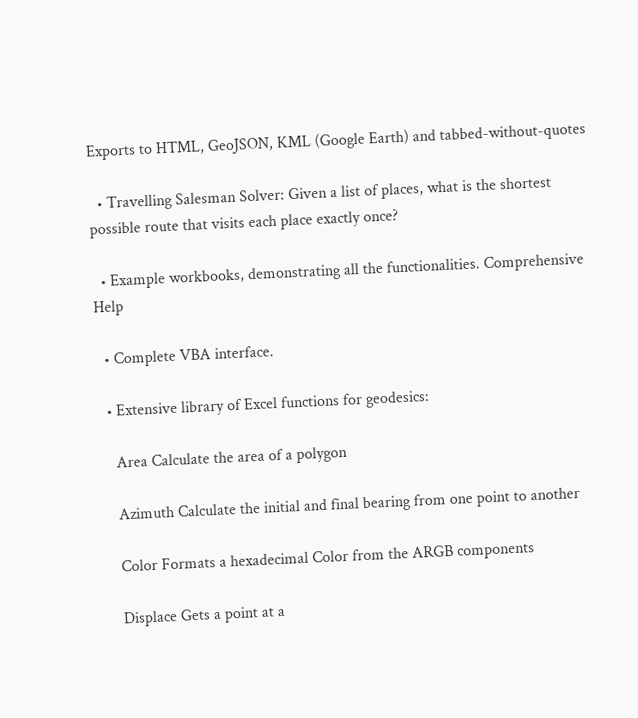Exports to HTML, GeoJSON, KML (Google Earth) and tabbed-without-quotes

  • Travelling Salesman Solver: Given a list of places, what is the shortest possible route that visits each place exactly once?

  • Example workbooks, demonstrating all the functionalities. Comprehensive Help

  • Complete VBA interface.

  • Extensive library of Excel functions for geodesics:

    Area Calculate the area of a polygon

    Azimuth Calculate the initial and final bearing from one point to another

    Color Formats a hexadecimal Color from the ARGB components

    Displace Gets a point at a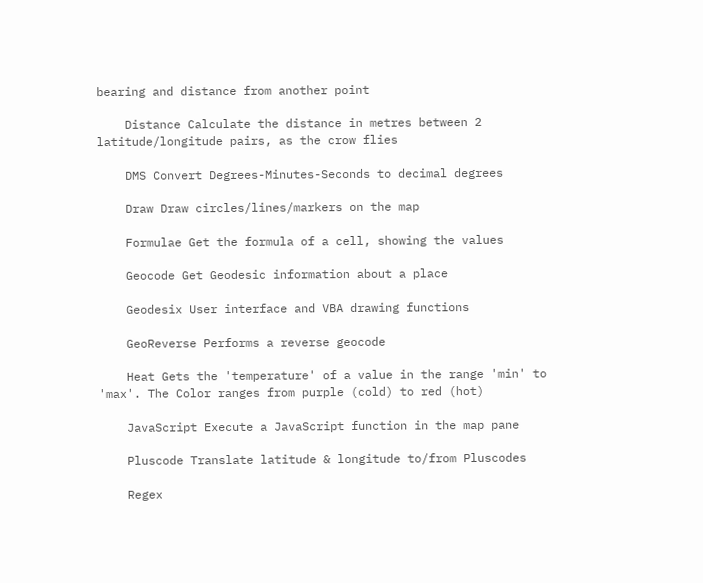bearing and distance from another point

    Distance Calculate the distance in metres between 2 latitude/longitude pairs, as the crow flies

    DMS Convert Degrees-Minutes-Seconds to decimal degrees

    Draw Draw circles/lines/markers on the map

    Formulae Get the formula of a cell, showing the values

    Geocode Get Geodesic information about a place

    Geodesix User interface and VBA drawing functions

    GeoReverse Performs a reverse geocode

    Heat Gets the 'temperature' of a value in the range 'min' to 'max'. The Color ranges from purple (cold) to red (hot)

    JavaScript Execute a JavaScript function in the map pane

    Pluscode Translate latitude & longitude to/from Pluscodes

    Regex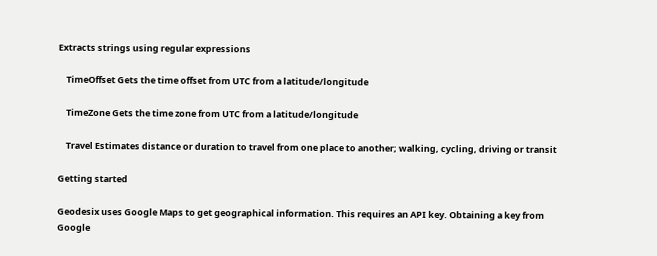Extracts strings using regular expressions

    TimeOffset Gets the time offset from UTC from a latitude/longitude

    TimeZone Gets the time zone from UTC from a latitude/longitude

    Travel Estimates distance or duration to travel from one place to another; walking, cycling, driving or transit

Getting started

Geodesix uses Google Maps to get geographical information. This requires an API key. Obtaining a key from Google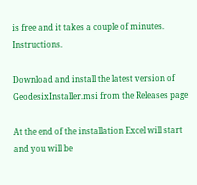is free and it takes a couple of minutes. Instructions.

Download and install the latest version of GeodesixInstaller.msi from the Releases page

At the end of the installation Excel will start and you will be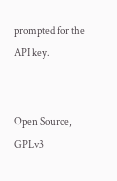prompted for the API key.


Open Source, GPLv3